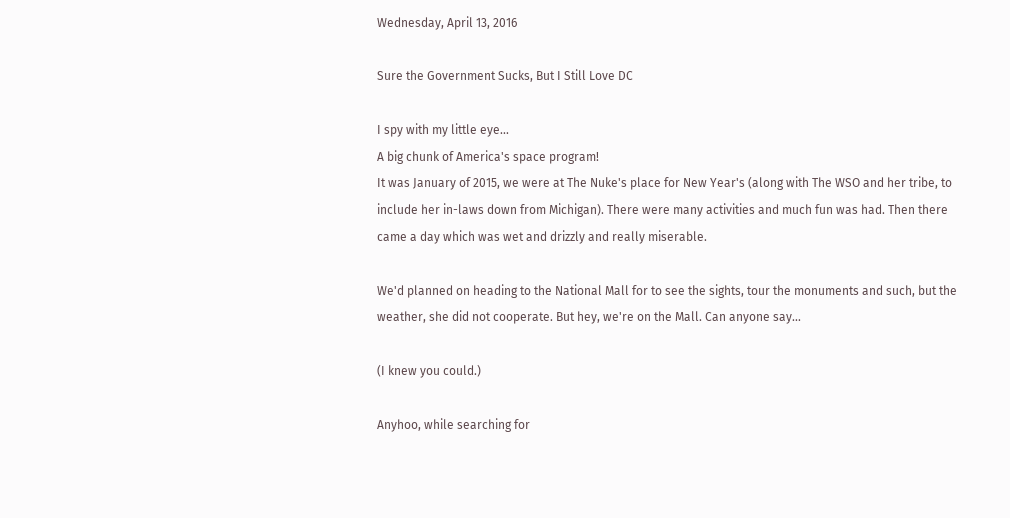Wednesday, April 13, 2016

Sure the Government Sucks, But I Still Love DC

I spy with my little eye...
A big chunk of America's space program!
It was January of 2015, we were at The Nuke's place for New Year's (along with The WSO and her tribe, to include her in-laws down from Michigan). There were many activities and much fun was had. Then there came a day which was wet and drizzly and really miserable.

We'd planned on heading to the National Mall for to see the sights, tour the monuments and such, but the weather, she did not cooperate. But hey, we're on the Mall. Can anyone say...

(I knew you could.)

Anyhoo, while searching for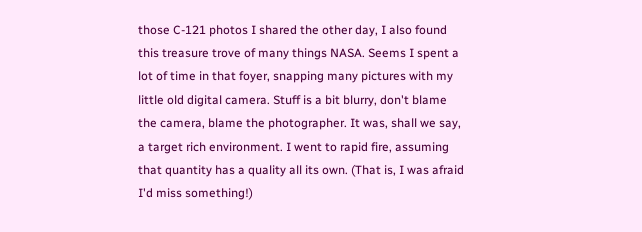those C-121 photos I shared the other day, I also found this treasure trove of many things NASA. Seems I spent a lot of time in that foyer, snapping many pictures with my little old digital camera. Stuff is a bit blurry, don't blame the camera, blame the photographer. It was, shall we say, a target rich environment. I went to rapid fire, assuming that quantity has a quality all its own. (That is, I was afraid I'd miss something!)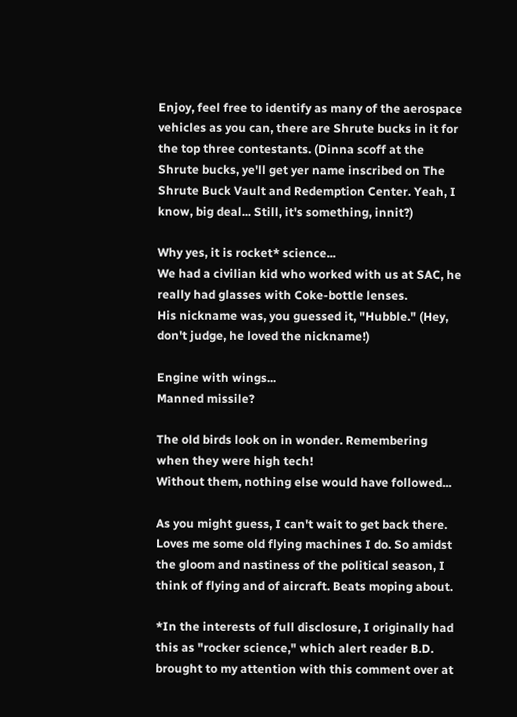Enjoy, feel free to identify as many of the aerospace vehicles as you can, there are Shrute bucks in it for the top three contestants. (Dinna scoff at the Shrute bucks, ye'll get yer name inscribed on The Shrute Buck Vault and Redemption Center. Yeah, I know, big deal... Still, it's something, innit?)

Why yes, it is rocket* science...
We had a civilian kid who worked with us at SAC, he really had glasses with Coke-bottle lenses.
His nickname was, you guessed it, "Hubble." (Hey, don't judge, he loved the nickname!)

Engine with wings...
Manned missile?

The old birds look on in wonder. Remembering when they were high tech!
Without them, nothing else would have followed...

As you might guess, I can't wait to get back there. Loves me some old flying machines I do. So amidst the gloom and nastiness of the political season, I think of flying and of aircraft. Beats moping about.

*In the interests of full disclosure, I originally had this as "rocker science," which alert reader B.D. brought to my attention with this comment over at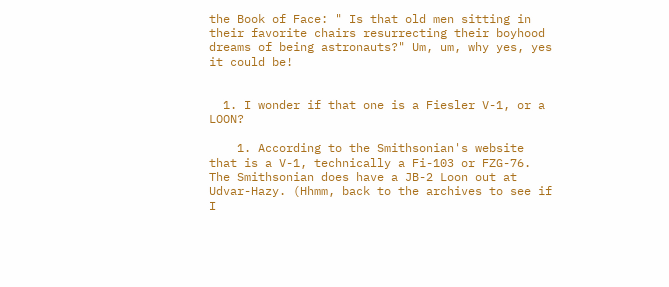the Book of Face: " Is that old men sitting in their favorite chairs resurrecting their boyhood dreams of being astronauts?" Um, um, why yes, yes it could be!


  1. I wonder if that one is a Fiesler V-1, or a LOON?

    1. According to the Smithsonian's website that is a V-1, technically a Fi-103 or FZG-76. The Smithsonian does have a JB-2 Loon out at Udvar-Hazy. (Hhmm, back to the archives to see if I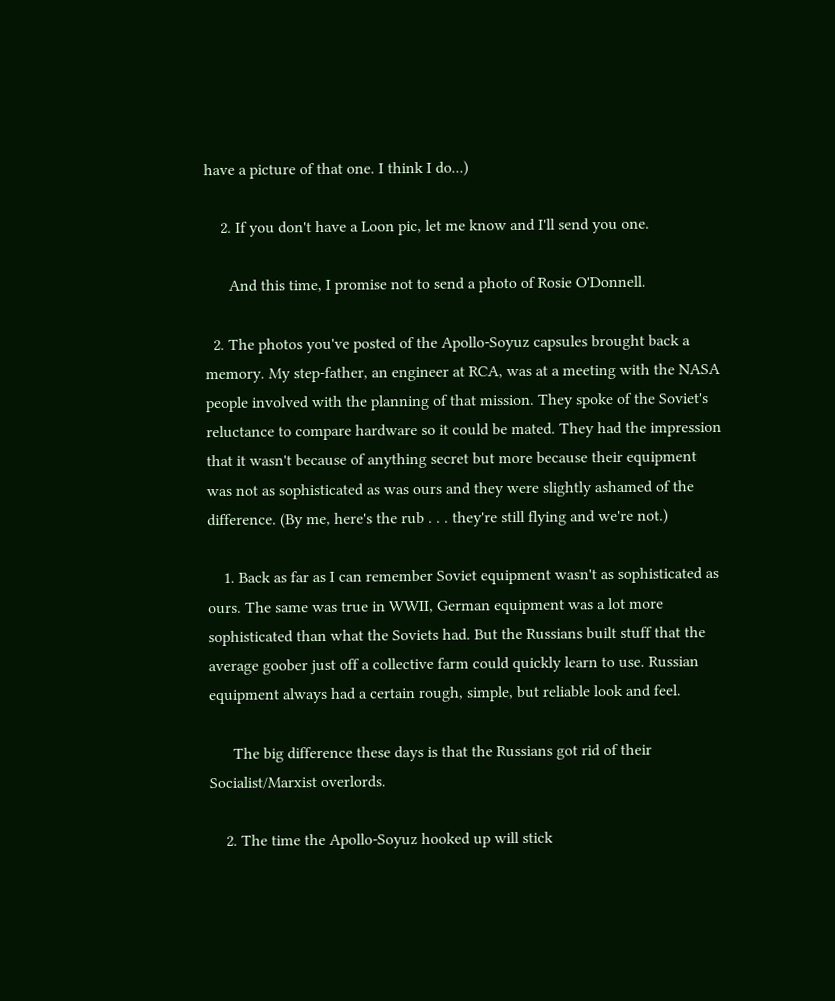have a picture of that one. I think I do...)

    2. If you don't have a Loon pic, let me know and I'll send you one.

      And this time, I promise not to send a photo of Rosie O'Donnell.

  2. The photos you've posted of the Apollo-Soyuz capsules brought back a memory. My step-father, an engineer at RCA, was at a meeting with the NASA people involved with the planning of that mission. They spoke of the Soviet's reluctance to compare hardware so it could be mated. They had the impression that it wasn't because of anything secret but more because their equipment was not as sophisticated as was ours and they were slightly ashamed of the difference. (By me, here's the rub . . . they're still flying and we're not.)

    1. Back as far as I can remember Soviet equipment wasn't as sophisticated as ours. The same was true in WWII, German equipment was a lot more sophisticated than what the Soviets had. But the Russians built stuff that the average goober just off a collective farm could quickly learn to use. Russian equipment always had a certain rough, simple, but reliable look and feel.

      The big difference these days is that the Russians got rid of their Socialist/Marxist overlords.

    2. The time the Apollo-Soyuz hooked up will stick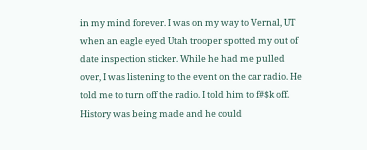in my mind forever. I was on my way to Vernal, UT when an eagle eyed Utah trooper spotted my out of date inspection sticker. While he had me pulled over, I was listening to the event on the car radio. He told me to turn off the radio. I told him to f#$k off. History was being made and he could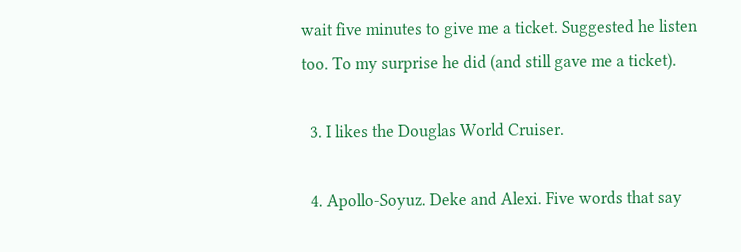wait five minutes to give me a ticket. Suggested he listen too. To my surprise he did (and still gave me a ticket).

  3. I likes the Douglas World Cruiser.

  4. Apollo-Soyuz. Deke and Alexi. Five words that say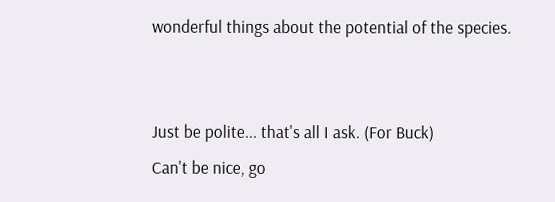wonderful things about the potential of the species.


Just be polite... that's all I ask. (For Buck)
Can't be nice, go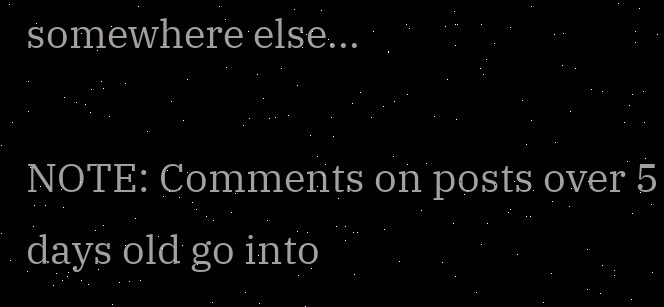somewhere else...

NOTE: Comments on posts over 5 days old go into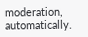moderation, automatically.